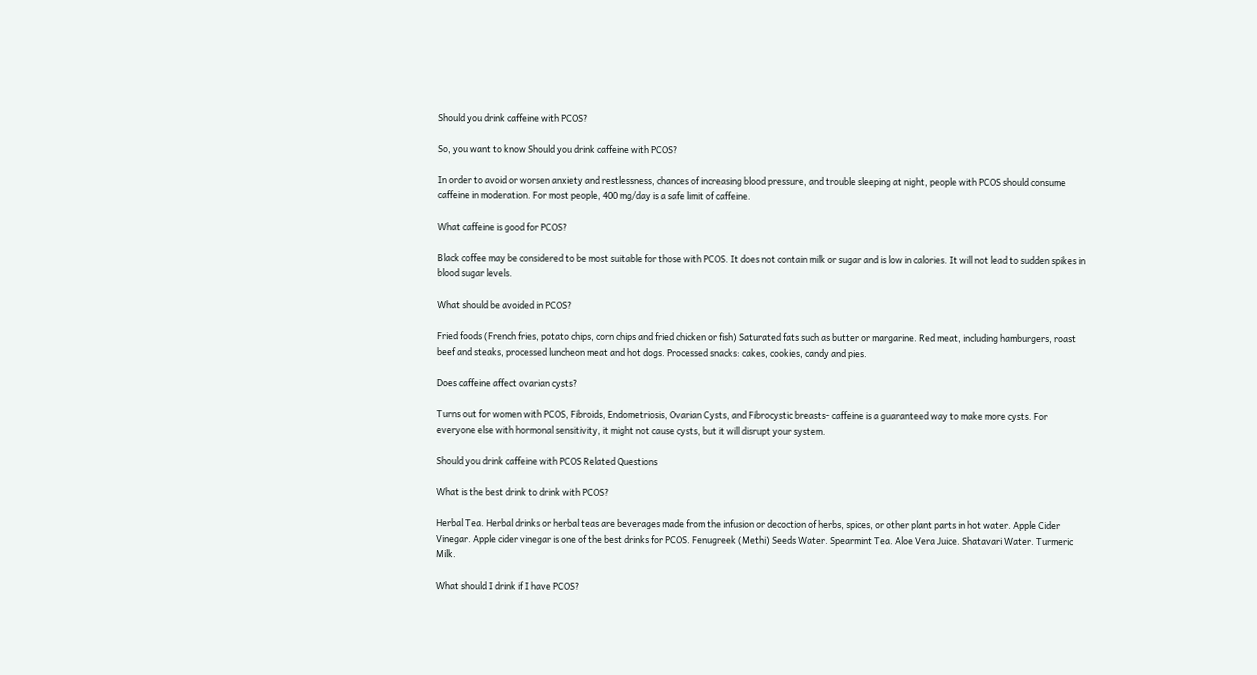Should you drink caffeine with PCOS?

So, you want to know Should you drink caffeine with PCOS?

In order to avoid or worsen anxiety and restlessness, chances of increasing blood pressure, and trouble sleeping at night, people with PCOS should consume caffeine in moderation. For most people, 400 mg/day is a safe limit of caffeine.

What caffeine is good for PCOS?

Black coffee may be considered to be most suitable for those with PCOS. It does not contain milk or sugar and is low in calories. It will not lead to sudden spikes in blood sugar levels.

What should be avoided in PCOS?

Fried foods (French fries, potato chips, corn chips and fried chicken or fish) Saturated fats such as butter or margarine. Red meat, including hamburgers, roast beef and steaks, processed luncheon meat and hot dogs. Processed snacks: cakes, cookies, candy and pies.

Does caffeine affect ovarian cysts?

Turns out for women with PCOS, Fibroids, Endometriosis, Ovarian Cysts, and Fibrocystic breasts- caffeine is a guaranteed way to make more cysts. For everyone else with hormonal sensitivity, it might not cause cysts, but it will disrupt your system.

Should you drink caffeine with PCOS Related Questions

What is the best drink to drink with PCOS?

Herbal Tea. Herbal drinks or herbal teas are beverages made from the infusion or decoction of herbs, spices, or other plant parts in hot water. Apple Cider Vinegar. Apple cider vinegar is one of the best drinks for PCOS. Fenugreek (Methi) Seeds Water. Spearmint Tea. Aloe Vera Juice. Shatavari Water. Turmeric Milk.

What should I drink if I have PCOS?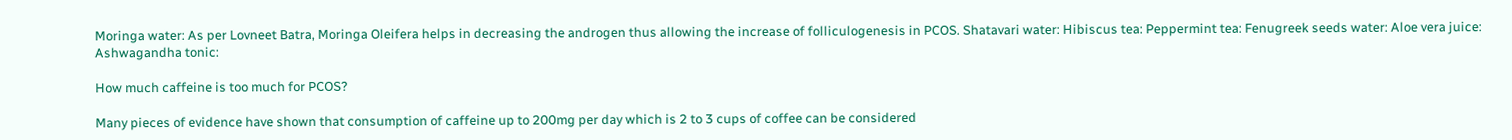Moringa water: As per Lovneet Batra, Moringa Oleifera helps in decreasing the androgen thus allowing the increase of folliculogenesis in PCOS. Shatavari water: Hibiscus tea: Peppermint tea: Fenugreek seeds water: Aloe vera juice: Ashwagandha tonic:

How much caffeine is too much for PCOS?

Many pieces of evidence have shown that consumption of caffeine up to 200mg per day which is 2 to 3 cups of coffee can be considered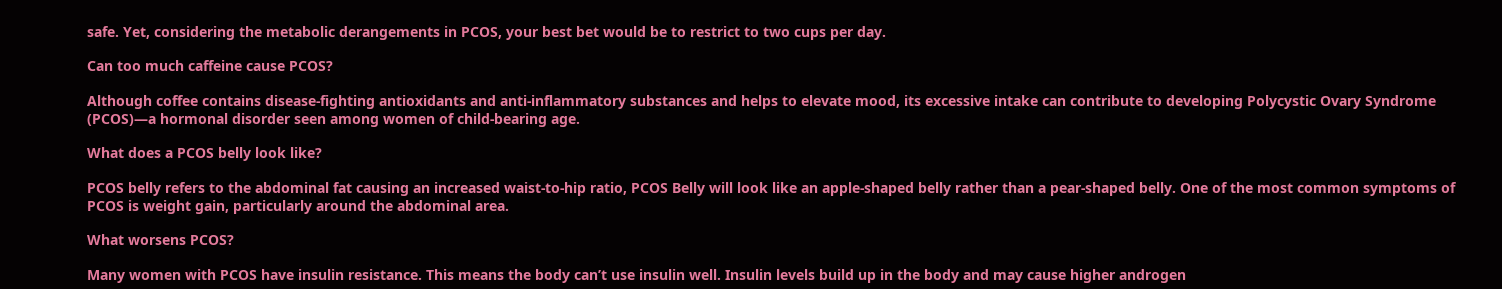safe. Yet, considering the metabolic derangements in PCOS, your best bet would be to restrict to two cups per day.

Can too much caffeine cause PCOS?

Although coffee contains disease-fighting antioxidants and anti-inflammatory substances and helps to elevate mood, its excessive intake can contribute to developing Polycystic Ovary Syndrome (PCOS)—a hormonal disorder seen among women of child-bearing age.

What does a PCOS belly look like?

PCOS belly refers to the abdominal fat causing an increased waist-to-hip ratio, PCOS Belly will look like an apple-shaped belly rather than a pear-shaped belly. One of the most common symptoms of PCOS is weight gain, particularly around the abdominal area.

What worsens PCOS?

Many women with PCOS have insulin resistance. This means the body can’t use insulin well. Insulin levels build up in the body and may cause higher androgen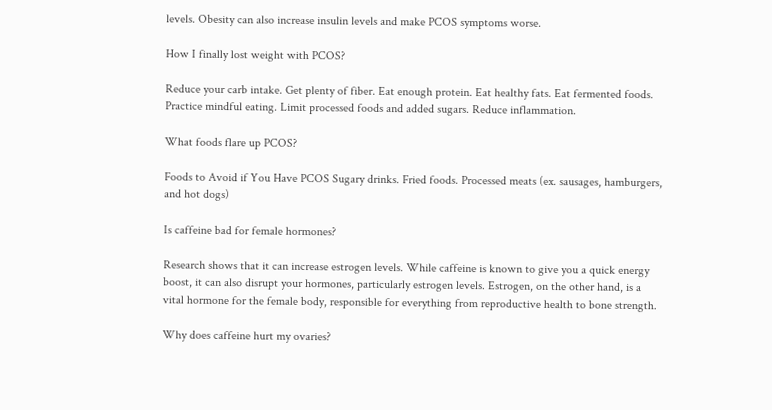levels. Obesity can also increase insulin levels and make PCOS symptoms worse.

How I finally lost weight with PCOS?

Reduce your carb intake. Get plenty of fiber. Eat enough protein. Eat healthy fats. Eat fermented foods. Practice mindful eating. Limit processed foods and added sugars. Reduce inflammation.

What foods flare up PCOS?

Foods to Avoid if You Have PCOS Sugary drinks. Fried foods. Processed meats (ex. sausages, hamburgers, and hot dogs)

Is caffeine bad for female hormones?

Research shows that it can increase estrogen levels. While caffeine is known to give you a quick energy boost, it can also disrupt your hormones, particularly estrogen levels. Estrogen, on the other hand, is a vital hormone for the female body, responsible for everything from reproductive health to bone strength.

Why does caffeine hurt my ovaries?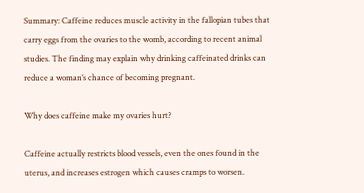Summary: Caffeine reduces muscle activity in the fallopian tubes that carry eggs from the ovaries to the womb, according to recent animal studies. The finding may explain why drinking caffeinated drinks can reduce a woman’s chance of becoming pregnant.

Why does caffeine make my ovaries hurt?

Caffeine actually restricts blood vessels, even the ones found in the uterus, and increases estrogen which causes cramps to worsen.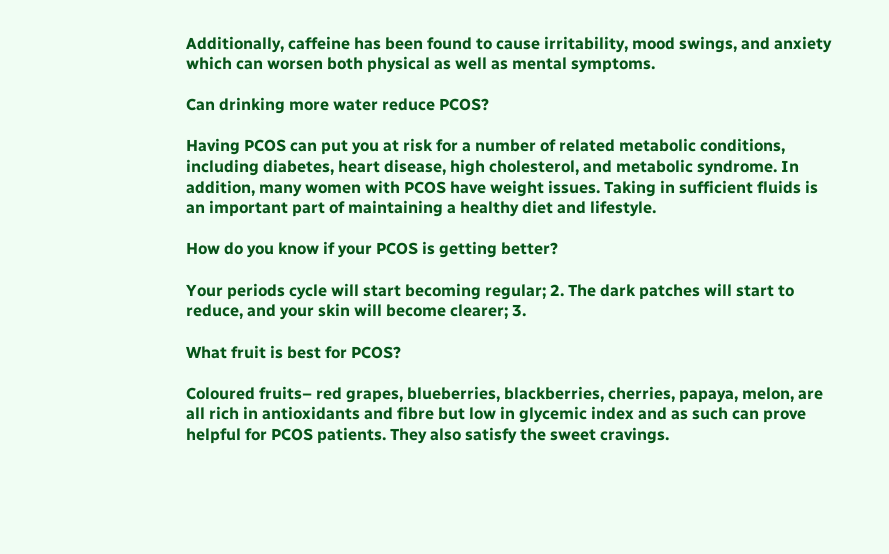Additionally, caffeine has been found to cause irritability, mood swings, and anxiety which can worsen both physical as well as mental symptoms.

Can drinking more water reduce PCOS?

Having PCOS can put you at risk for a number of related metabolic conditions, including diabetes, heart disease, high cholesterol, and metabolic syndrome. In addition, many women with PCOS have weight issues. Taking in sufficient fluids is an important part of maintaining a healthy diet and lifestyle.

How do you know if your PCOS is getting better?

Your periods cycle will start becoming regular; 2. The dark patches will start to reduce, and your skin will become clearer; 3.

What fruit is best for PCOS?

Coloured fruits– red grapes, blueberries, blackberries, cherries, papaya, melon, are all rich in antioxidants and fibre but low in glycemic index and as such can prove helpful for PCOS patients. They also satisfy the sweet cravings.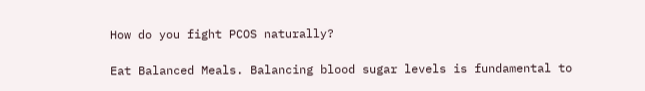How do you fight PCOS naturally?

Eat Balanced Meals. Balancing blood sugar levels is fundamental to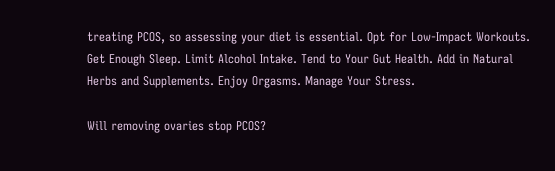treating PCOS, so assessing your diet is essential. Opt for Low-Impact Workouts. Get Enough Sleep. Limit Alcohol Intake. Tend to Your Gut Health. Add in Natural Herbs and Supplements. Enjoy Orgasms. Manage Your Stress.

Will removing ovaries stop PCOS?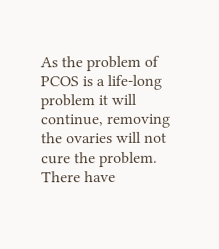As the problem of PCOS is a life-long problem it will continue, removing the ovaries will not cure the problem. There have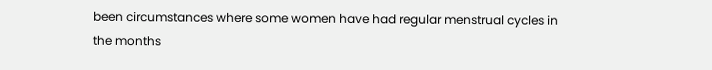been circumstances where some women have had regular menstrual cycles in the months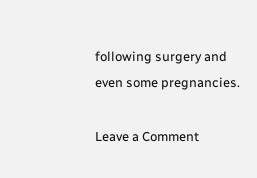following surgery and even some pregnancies.

Leave a Comment